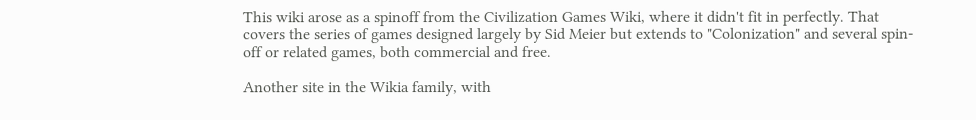This wiki arose as a spinoff from the Civilization Games Wiki, where it didn't fit in perfectly. That covers the series of games designed largely by Sid Meier but extends to "Colonization" and several spin-off or related games, both commercial and free.

Another site in the Wikia family, with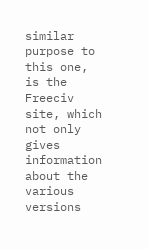similar purpose to this one, is the Freeciv site, which not only gives information about the various versions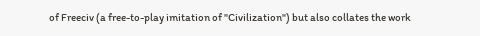of Freeciv (a free-to-play imitation of "Civilization") but also collates the work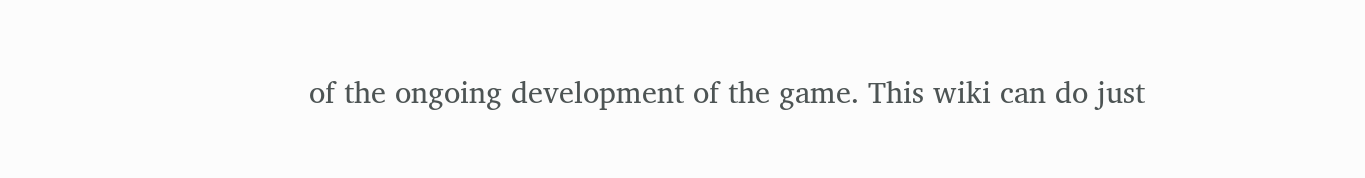of the ongoing development of the game. This wiki can do just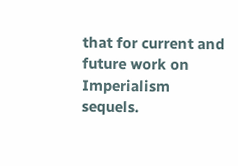that for current and future work on Imperialism sequels.